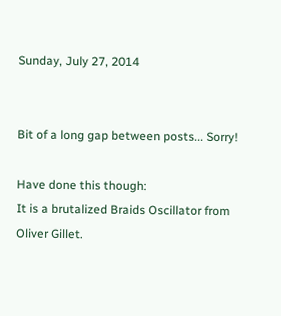Sunday, July 27, 2014


Bit of a long gap between posts... Sorry!

Have done this though:
It is a brutalized Braids Oscillator from Oliver Gillet.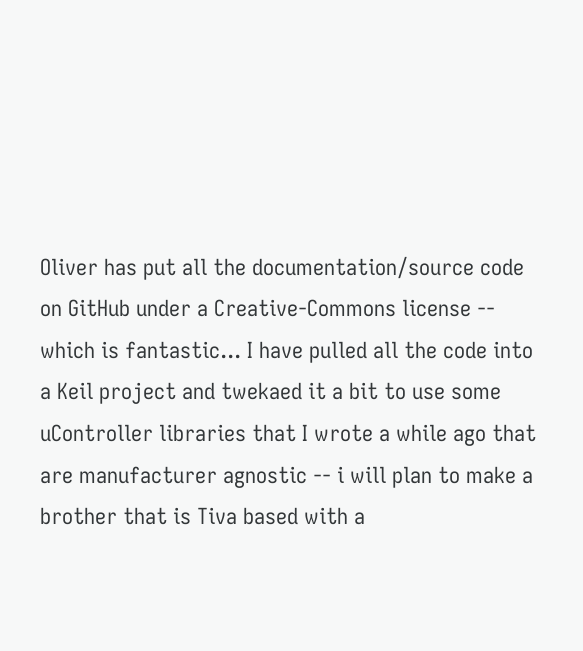Oliver has put all the documentation/source code on GitHub under a Creative-Commons license -- which is fantastic... I have pulled all the code into a Keil project and twekaed it a bit to use some uController libraries that I wrote a while ago that are manufacturer agnostic -- i will plan to make a brother that is Tiva based with a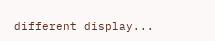different display...